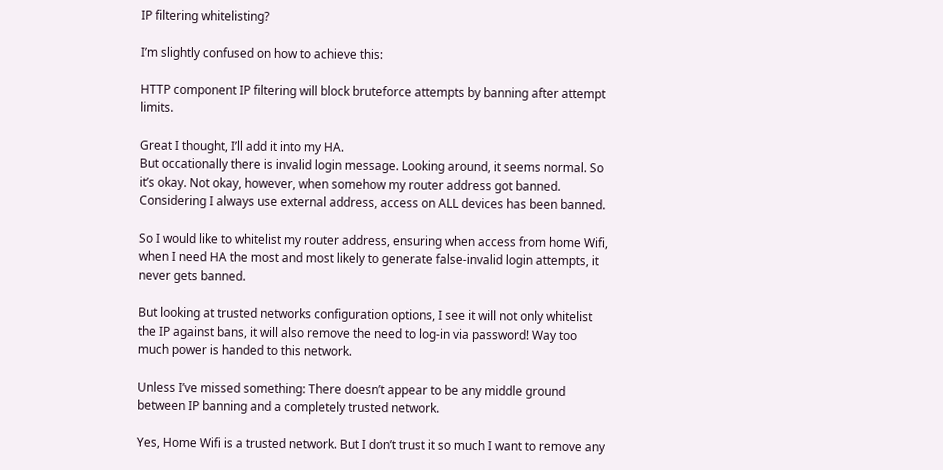IP filtering whitelisting?

I’m slightly confused on how to achieve this:

HTTP component IP filtering will block bruteforce attempts by banning after attempt limits.

Great I thought, I’ll add it into my HA.
But occationally there is invalid login message. Looking around, it seems normal. So it’s okay. Not okay, however, when somehow my router address got banned. Considering I always use external address, access on ALL devices has been banned.

So I would like to whitelist my router address, ensuring when access from home Wifi, when I need HA the most and most likely to generate false-invalid login attempts, it never gets banned.

But looking at trusted networks configuration options, I see it will not only whitelist the IP against bans, it will also remove the need to log-in via password! Way too much power is handed to this network.

Unless I’ve missed something: There doesn’t appear to be any middle ground between IP banning and a completely trusted network.

Yes, Home Wifi is a trusted network. But I don’t trust it so much I want to remove any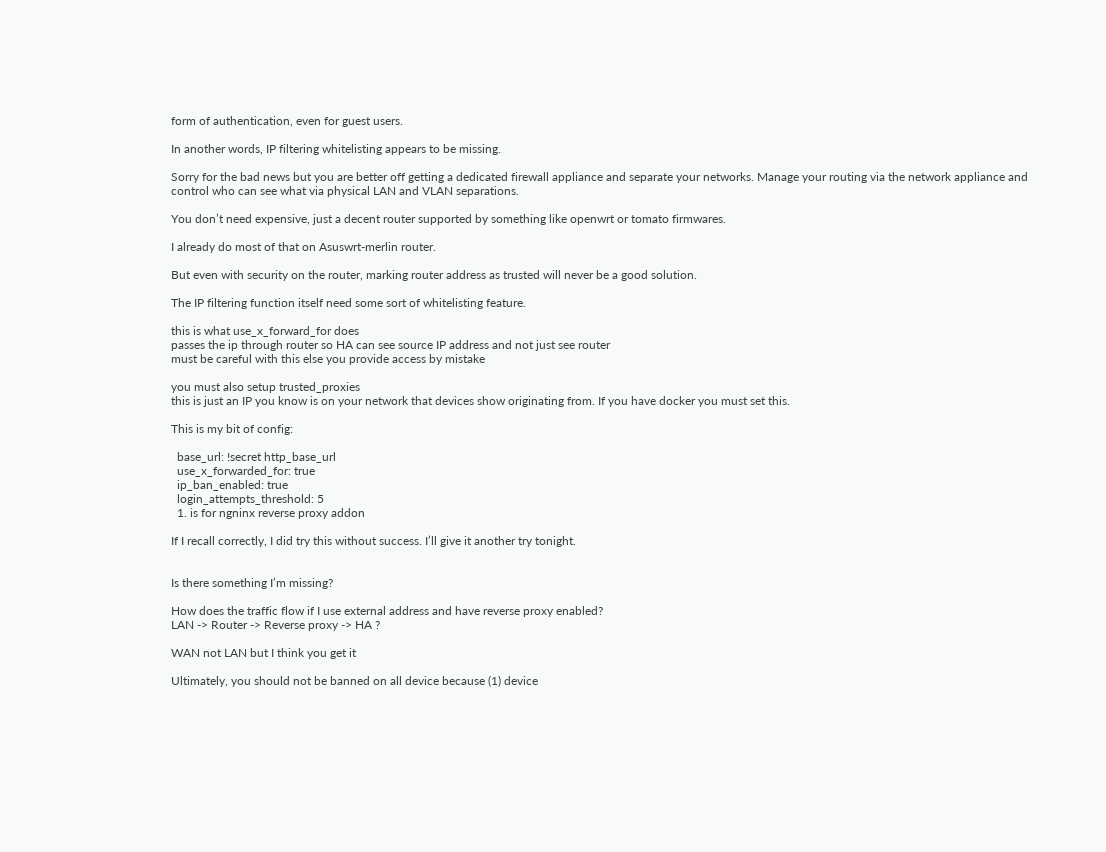form of authentication, even for guest users.

In another words, IP filtering whitelisting appears to be missing.

Sorry for the bad news but you are better off getting a dedicated firewall appliance and separate your networks. Manage your routing via the network appliance and control who can see what via physical LAN and VLAN separations.

You don’t need expensive, just a decent router supported by something like openwrt or tomato firmwares.

I already do most of that on Asuswrt-merlin router.

But even with security on the router, marking router address as trusted will never be a good solution.

The IP filtering function itself need some sort of whitelisting feature.

this is what use_x_forward_for does
passes the ip through router so HA can see source IP address and not just see router
must be careful with this else you provide access by mistake

you must also setup trusted_proxies
this is just an IP you know is on your network that devices show originating from. If you have docker you must set this.

This is my bit of config:

  base_url: !secret http_base_url
  use_x_forwarded_for: true
  ip_ban_enabled: true
  login_attempts_threshold: 5
  1. is for ngninx reverse proxy addon

If I recall correctly, I did try this without success. I’ll give it another try tonight.


Is there something I’m missing?

How does the traffic flow if I use external address and have reverse proxy enabled?
LAN -> Router -> Reverse proxy -> HA ?

WAN not LAN but I think you get it

Ultimately, you should not be banned on all device because (1) device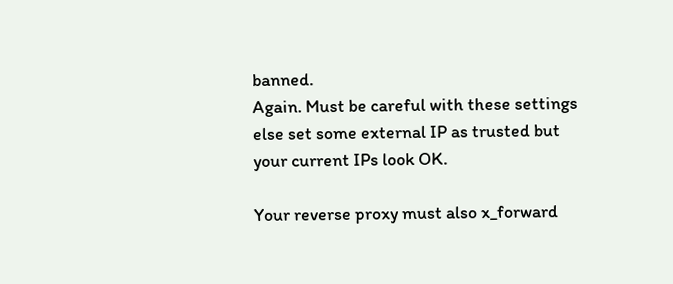banned.
Again. Must be careful with these settings else set some external IP as trusted but your current IPs look OK.

Your reverse proxy must also x_forward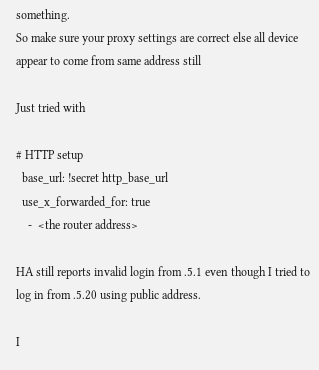something.
So make sure your proxy settings are correct else all device appear to come from same address still

Just tried with

# HTTP setup
  base_url: !secret http_base_url
  use_x_forwarded_for: true
    -  <the router address>

HA still reports invalid login from .5.1 even though I tried to log in from .5.20 using public address.

I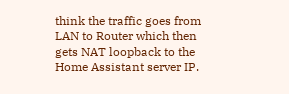think the traffic goes from LAN to Router which then gets NAT loopback to the Home Assistant server IP.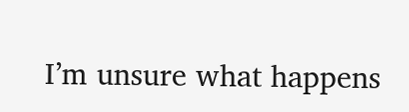I’m unsure what happens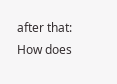after that: How does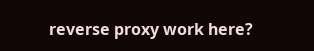reverse proxy work here?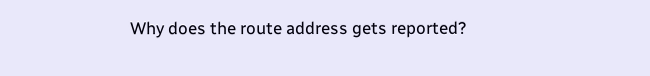Why does the route address gets reported?